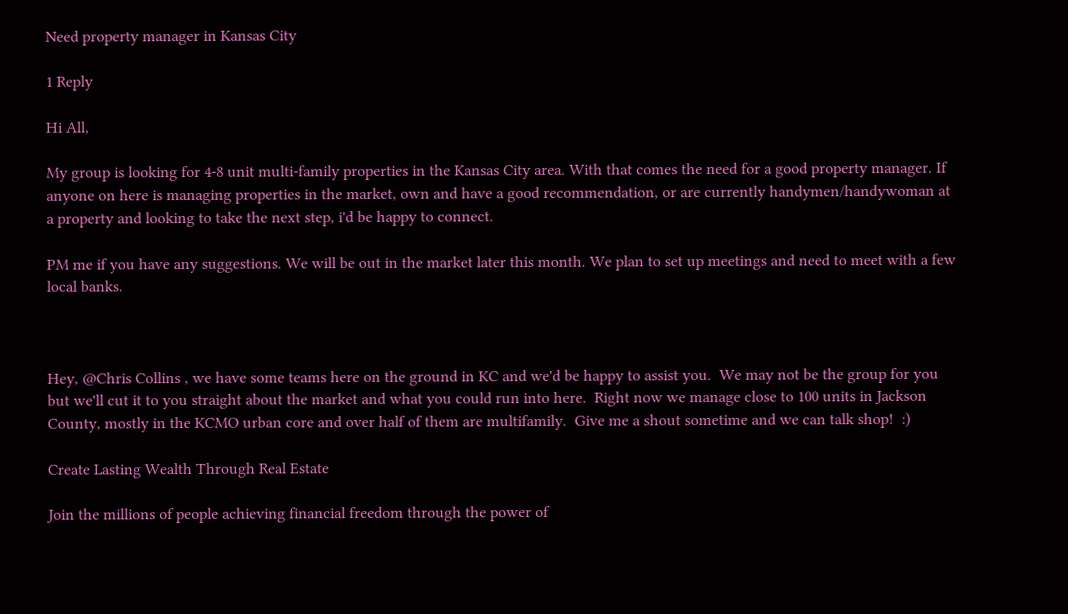Need property manager in Kansas City

1 Reply

Hi All,

My group is looking for 4-8 unit multi-family properties in the Kansas City area. With that comes the need for a good property manager. If anyone on here is managing properties in the market, own and have a good recommendation, or are currently handymen/handywoman at a property and looking to take the next step, i'd be happy to connect.

PM me if you have any suggestions. We will be out in the market later this month. We plan to set up meetings and need to meet with a few local banks.



Hey, @Chris Collins , we have some teams here on the ground in KC and we'd be happy to assist you.  We may not be the group for you but we'll cut it to you straight about the market and what you could run into here.  Right now we manage close to 100 units in Jackson County, mostly in the KCMO urban core and over half of them are multifamily.  Give me a shout sometime and we can talk shop!  :)

Create Lasting Wealth Through Real Estate

Join the millions of people achieving financial freedom through the power of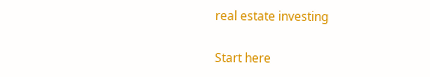real estate investing

Start here